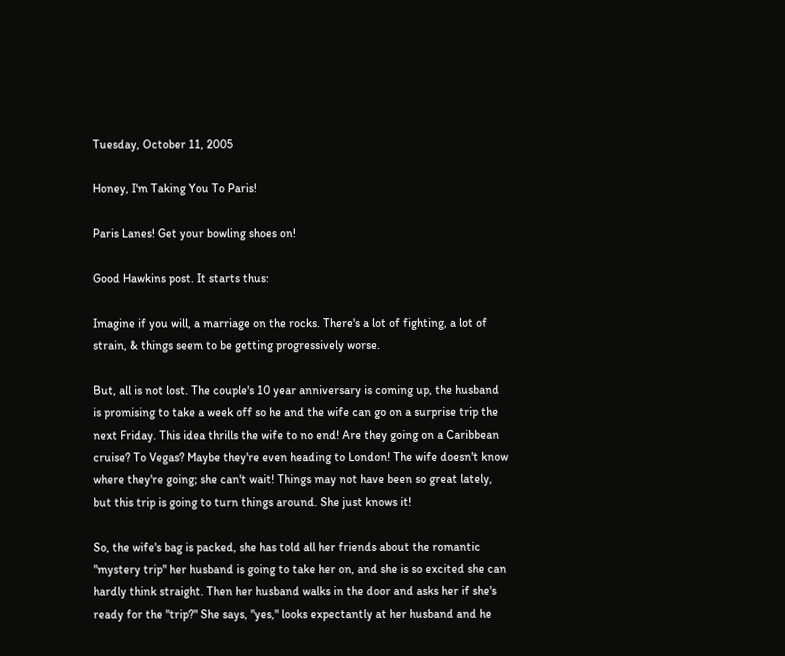Tuesday, October 11, 2005

Honey, I'm Taking You To Paris!

Paris Lanes! Get your bowling shoes on!

Good Hawkins post. It starts thus:

Imagine if you will, a marriage on the rocks. There's a lot of fighting, a lot of strain, & things seem to be getting progressively worse.

But, all is not lost. The couple's 10 year anniversary is coming up, the husband is promising to take a week off so he and the wife can go on a surprise trip the next Friday. This idea thrills the wife to no end! Are they going on a Caribbean cruise? To Vegas? Maybe they're even heading to London! The wife doesn't know where they're going; she can't wait! Things may not have been so great lately, but this trip is going to turn things around. She just knows it!

So, the wife's bag is packed, she has told all her friends about the romantic "mystery trip" her husband is going to take her on, and she is so excited she can hardly think straight. Then her husband walks in the door and asks her if she's ready for the "trip?" She says, "yes," looks expectantly at her husband and he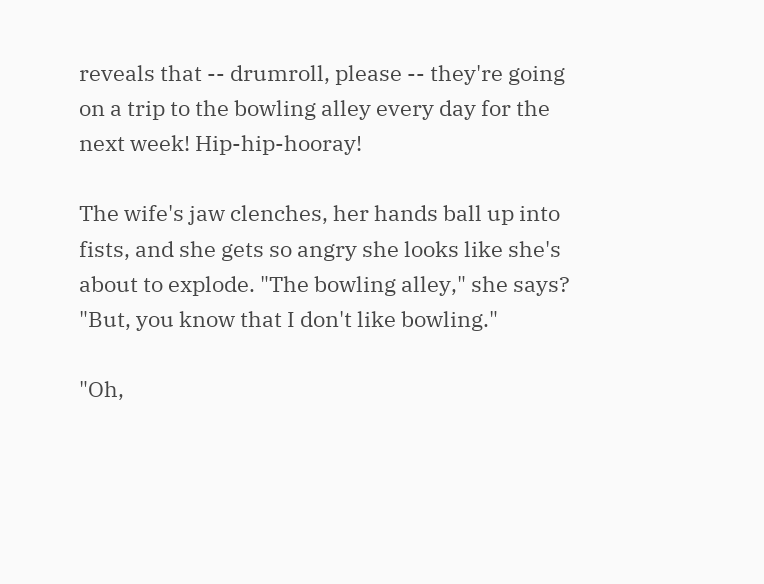reveals that -- drumroll, please -- they're going on a trip to the bowling alley every day for the next week! Hip-hip-hooray!

The wife's jaw clenches, her hands ball up into fists, and she gets so angry she looks like she's about to explode. "The bowling alley," she says? "But, you know that I don't like bowling."

"Oh,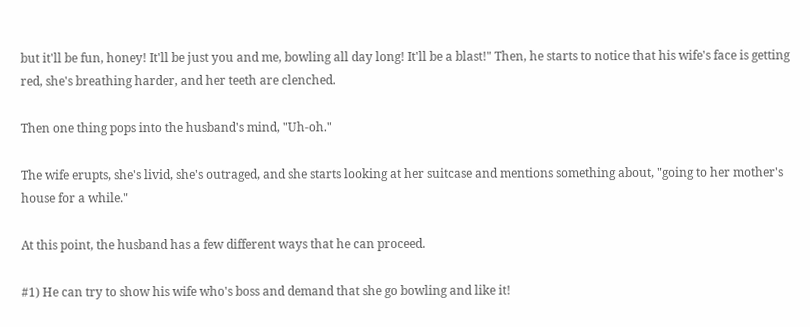but it'll be fun, honey! It'll be just you and me, bowling all day long! It'll be a blast!" Then, he starts to notice that his wife's face is getting red, she's breathing harder, and her teeth are clenched.

Then one thing pops into the husband's mind, "Uh-oh."

The wife erupts, she's livid, she's outraged, and she starts looking at her suitcase and mentions something about, "going to her mother's house for a while."

At this point, the husband has a few different ways that he can proceed.

#1) He can try to show his wife who's boss and demand that she go bowling and like it!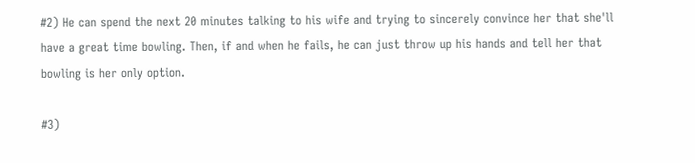#2) He can spend the next 20 minutes talking to his wife and trying to sincerely convince her that she'll have a great time bowling. Then, if and when he fails, he can just throw up his hands and tell her that bowling is her only option.

#3)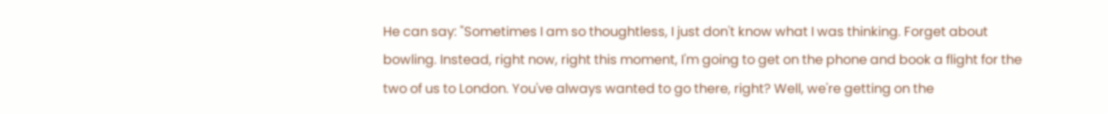He can say: "Sometimes I am so thoughtless, I just don't know what I was thinking. Forget about bowling. Instead, right now, right this moment, I'm going to get on the phone and book a flight for the two of us to London. You've always wanted to go there, right? Well, we're getting on the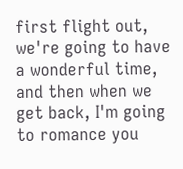first flight out, we're going to have a wonderful time, and then when we get back, I'm going to romance you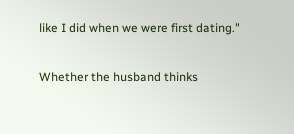like I did when we were first dating."

Whether the husband thinks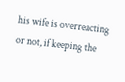his wife is overreacting or not, if keeping the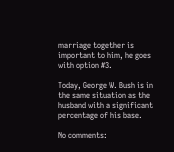marriage together is important to him, he goes with option #3.

Today, George W. Bush is in the same situation as the husband with a significant percentage of his base.

No comments: